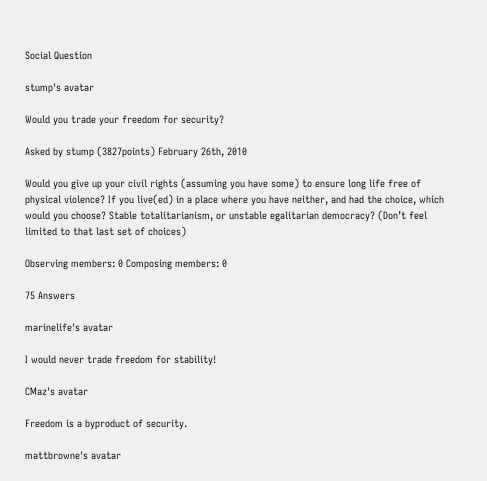Social Question

stump's avatar

Would you trade your freedom for security?

Asked by stump (3827points) February 26th, 2010

Would you give up your civil rights (assuming you have some) to ensure long life free of physical violence? If you live(ed) in a place where you have neither, and had the choice, which would you choose? Stable totalitarianism, or unstable egalitarian democracy? (Don’t feel limited to that last set of choices)

Observing members: 0 Composing members: 0

75 Answers

marinelife's avatar

I would never trade freedom for stability!

CMaz's avatar

Freedom is a byproduct of security.

mattbrowne's avatar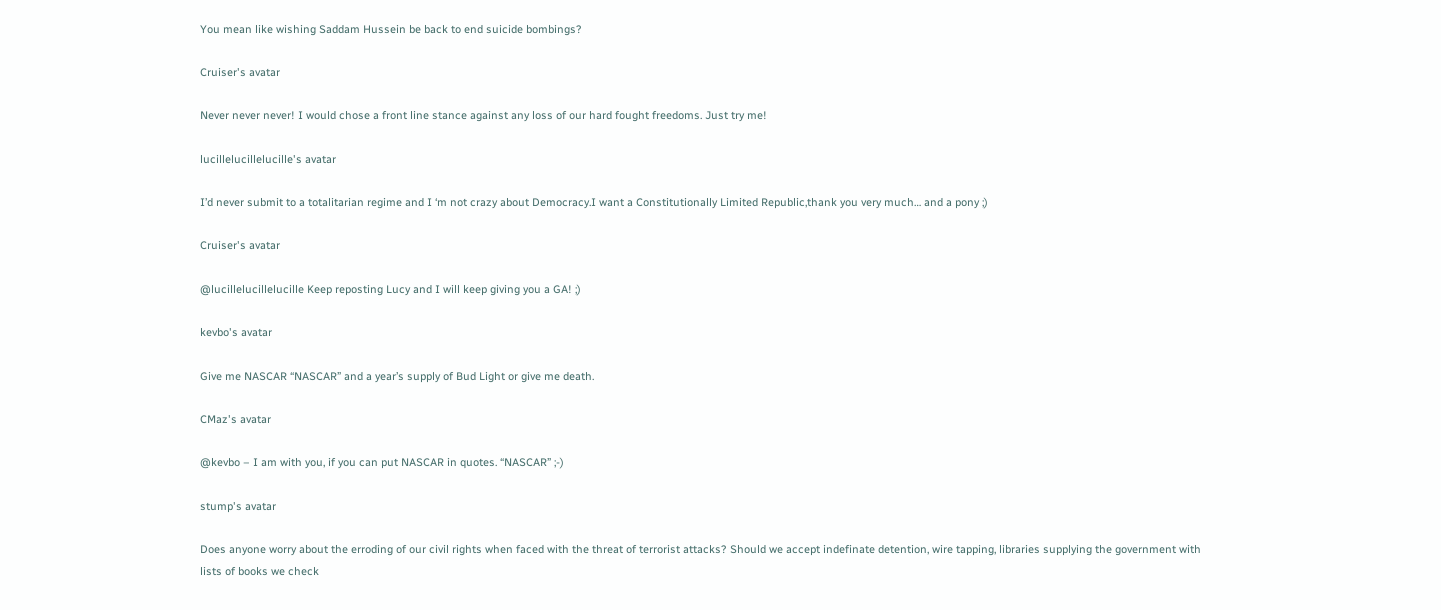You mean like wishing Saddam Hussein be back to end suicide bombings?

Cruiser's avatar

Never never never! I would chose a front line stance against any loss of our hard fought freedoms. Just try me!

lucillelucillelucille's avatar

I’d never submit to a totalitarian regime and I ‘m not crazy about Democracy.I want a Constitutionally Limited Republic,thank you very much… and a pony ;)

Cruiser's avatar

@lucillelucillelucille Keep reposting Lucy and I will keep giving you a GA! ;)

kevbo's avatar

Give me NASCAR “NASCAR” and a year’s supply of Bud Light or give me death.

CMaz's avatar

@kevbo – I am with you, if you can put NASCAR in quotes. “NASCAR” ;-)

stump's avatar

Does anyone worry about the erroding of our civil rights when faced with the threat of terrorist attacks? Should we accept indefinate detention, wire tapping, libraries supplying the government with lists of books we check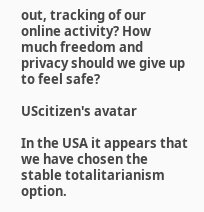out, tracking of our online activity? How much freedom and privacy should we give up to feel safe?

UScitizen's avatar

In the USA it appears that we have chosen the stable totalitarianism option.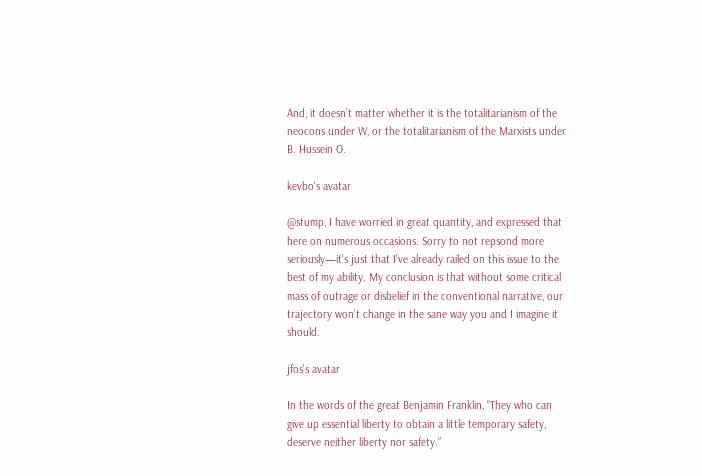And, it doesn’t matter whether it is the totalitarianism of the neocons under W, or the totalitarianism of the Marxists under B. Hussein O.

kevbo's avatar

@stump, I have worried in great quantity, and expressed that here on numerous occasions. Sorry to not repsond more seriously—it’s just that I’ve already railed on this issue to the best of my ability. My conclusion is that without some critical mass of outrage or disbelief in the conventional narrative, our trajectory won’t change in the sane way you and I imagine it should.

jfos's avatar

In the words of the great Benjamin Franklin, “They who can give up essential liberty to obtain a little temporary safety, deserve neither liberty nor safety.”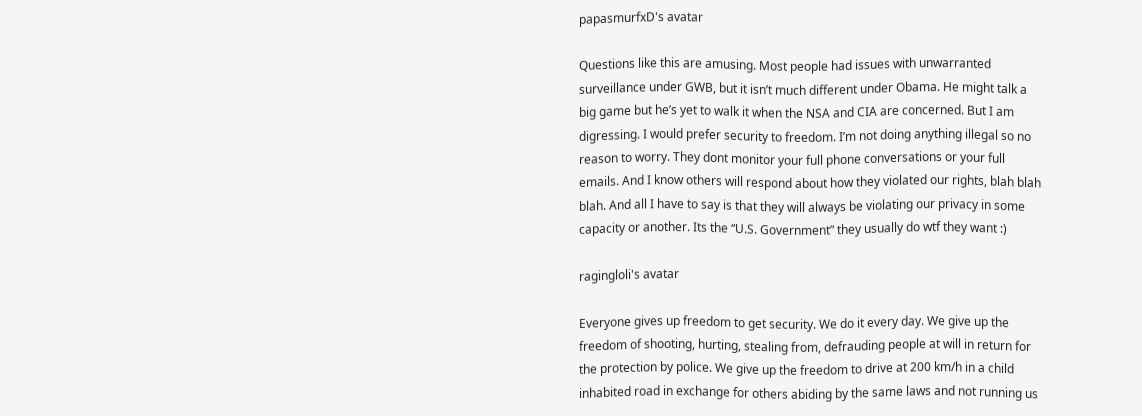papasmurfxD's avatar

Questions like this are amusing. Most people had issues with unwarranted surveillance under GWB, but it isn’t much different under Obama. He might talk a big game but he’s yet to walk it when the NSA and CIA are concerned. But I am digressing. I would prefer security to freedom. I’m not doing anything illegal so no reason to worry. They dont monitor your full phone conversations or your full emails. And I know others will respond about how they violated our rights, blah blah blah. And all I have to say is that they will always be violating our privacy in some capacity or another. Its the “U.S. Government” they usually do wtf they want :)

ragingloli's avatar

Everyone gives up freedom to get security. We do it every day. We give up the freedom of shooting, hurting, stealing from, defrauding people at will in return for the protection by police. We give up the freedom to drive at 200 km/h in a child inhabited road in exchange for others abiding by the same laws and not running us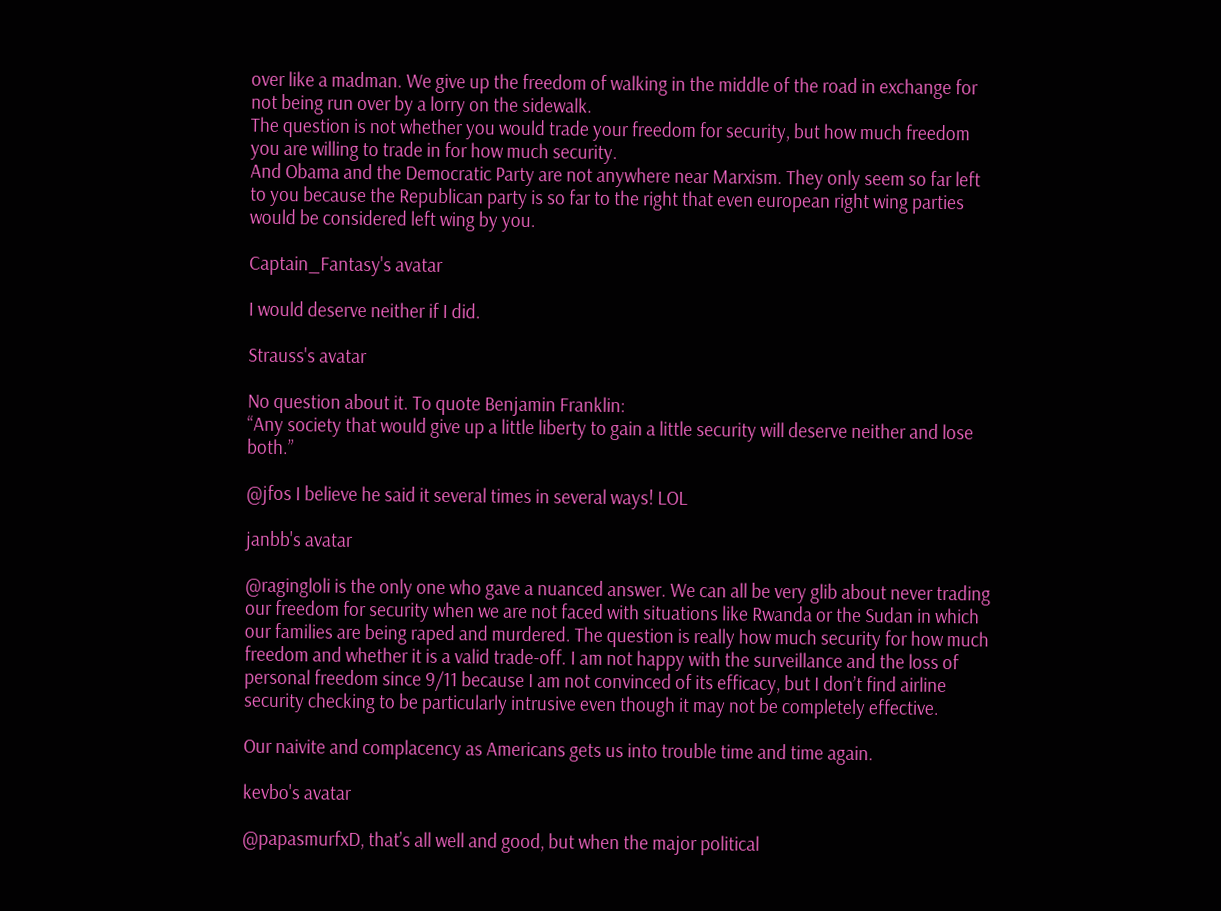over like a madman. We give up the freedom of walking in the middle of the road in exchange for not being run over by a lorry on the sidewalk.
The question is not whether you would trade your freedom for security, but how much freedom you are willing to trade in for how much security.
And Obama and the Democratic Party are not anywhere near Marxism. They only seem so far left to you because the Republican party is so far to the right that even european right wing parties would be considered left wing by you.

Captain_Fantasy's avatar

I would deserve neither if I did.

Strauss's avatar

No question about it. To quote Benjamin Franklin:
“Any society that would give up a little liberty to gain a little security will deserve neither and lose both.”

@jfos I believe he said it several times in several ways! LOL

janbb's avatar

@ragingloli is the only one who gave a nuanced answer. We can all be very glib about never trading our freedom for security when we are not faced with situations like Rwanda or the Sudan in which our families are being raped and murdered. The question is really how much security for how much freedom and whether it is a valid trade-off. I am not happy with the surveillance and the loss of personal freedom since 9/11 because I am not convinced of its efficacy, but I don’t find airline security checking to be particularly intrusive even though it may not be completely effective.

Our naivite and complacency as Americans gets us into trouble time and time again.

kevbo's avatar

@papasmurfxD, that’s all well and good, but when the major political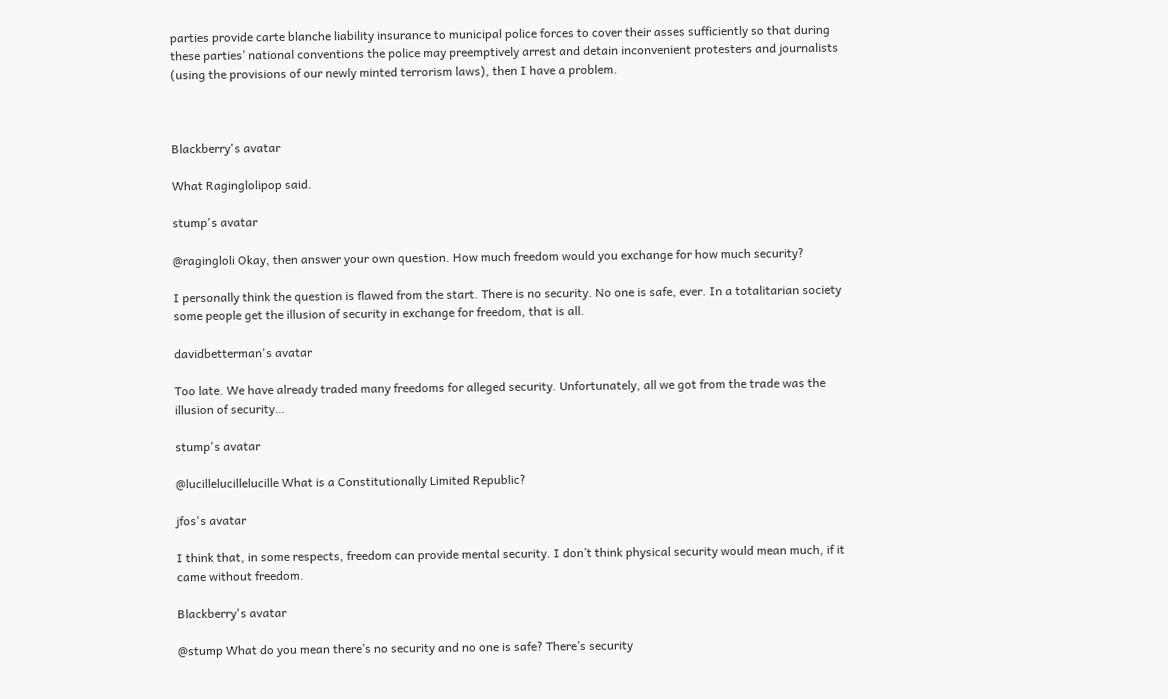parties provide carte blanche liability insurance to municipal police forces to cover their asses sufficiently so that during these parties’ national conventions the police may preemptively arrest and detain inconvenient protesters and journalists (using the provisions of our newly minted terrorism laws), then I have a problem.



Blackberry's avatar

What Raginglolipop said.

stump's avatar

@ragingloli Okay, then answer your own question. How much freedom would you exchange for how much security?

I personally think the question is flawed from the start. There is no security. No one is safe, ever. In a totalitarian society some people get the illusion of security in exchange for freedom, that is all.

davidbetterman's avatar

Too late. We have already traded many freedoms for alleged security. Unfortunately, all we got from the trade was the illusion of security…

stump's avatar

@lucillelucillelucille What is a Constitutionally Limited Republic?

jfos's avatar

I think that, in some respects, freedom can provide mental security. I don’t think physical security would mean much, if it came without freedom.

Blackberry's avatar

@stump What do you mean there’s no security and no one is safe? There’s security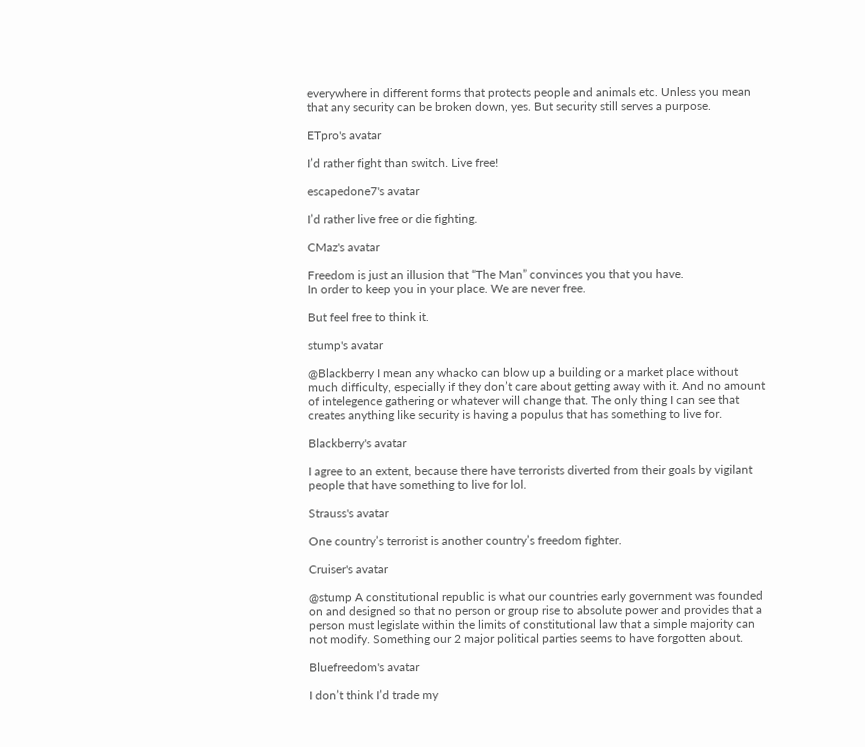everywhere in different forms that protects people and animals etc. Unless you mean that any security can be broken down, yes. But security still serves a purpose.

ETpro's avatar

I’d rather fight than switch. Live free!

escapedone7's avatar

I’d rather live free or die fighting.

CMaz's avatar

Freedom is just an illusion that “The Man” convinces you that you have.
In order to keep you in your place. We are never free.

But feel free to think it.

stump's avatar

@Blackberry I mean any whacko can blow up a building or a market place without much difficulty, especially if they don’t care about getting away with it. And no amount of intelegence gathering or whatever will change that. The only thing I can see that creates anything like security is having a populus that has something to live for.

Blackberry's avatar

I agree to an extent, because there have terrorists diverted from their goals by vigilant people that have something to live for lol.

Strauss's avatar

One country’s terrorist is another country’s freedom fighter.

Cruiser's avatar

@stump A constitutional republic is what our countries early government was founded on and designed so that no person or group rise to absolute power and provides that a person must legislate within the limits of constitutional law that a simple majority can not modify. Something our 2 major political parties seems to have forgotten about.

Bluefreedom's avatar

I don’t think I’d trade my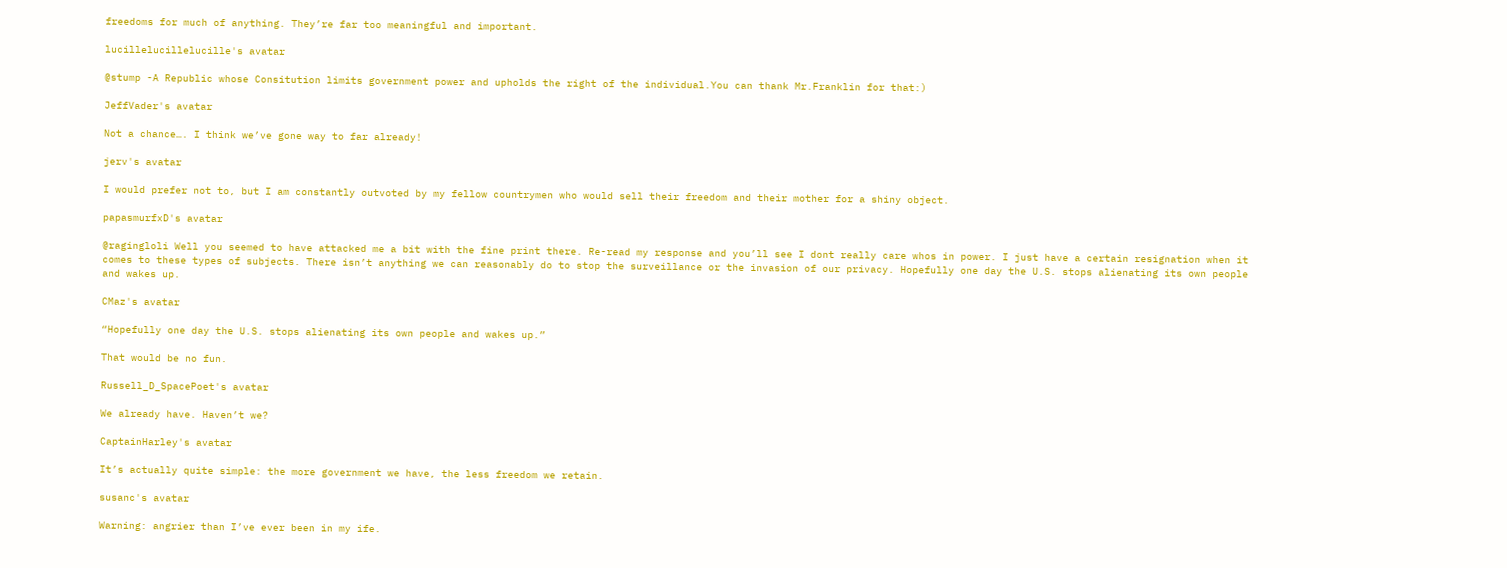freedoms for much of anything. They’re far too meaningful and important.

lucillelucillelucille's avatar

@stump -A Republic whose Consitution limits government power and upholds the right of the individual.You can thank Mr.Franklin for that:)

JeffVader's avatar

Not a chance…. I think we’ve gone way to far already!

jerv's avatar

I would prefer not to, but I am constantly outvoted by my fellow countrymen who would sell their freedom and their mother for a shiny object.

papasmurfxD's avatar

@ragingloli Well you seemed to have attacked me a bit with the fine print there. Re-read my response and you’ll see I dont really care whos in power. I just have a certain resignation when it comes to these types of subjects. There isn’t anything we can reasonably do to stop the surveillance or the invasion of our privacy. Hopefully one day the U.S. stops alienating its own people and wakes up.

CMaz's avatar

“Hopefully one day the U.S. stops alienating its own people and wakes up.”

That would be no fun.

Russell_D_SpacePoet's avatar

We already have. Haven’t we?

CaptainHarley's avatar

It’s actually quite simple: the more government we have, the less freedom we retain.

susanc's avatar

Warning: angrier than I’ve ever been in my ife.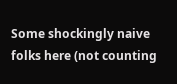Some shockingly naive folks here (not counting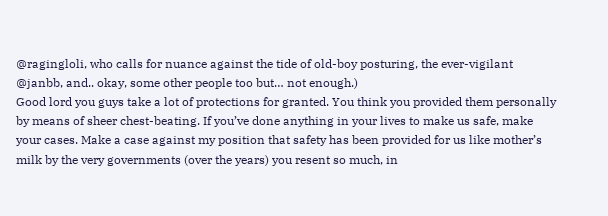@ragingloli, who calls for nuance against the tide of old-boy posturing, the ever-vigilant @janbb, and.. okay, some other people too but… not enough.)
Good lord you guys take a lot of protections for granted. You think you provided them personally by means of sheer chest-beating. If you’ve done anything in your lives to make us safe, make your cases. Make a case against my position that safety has been provided for us like mother’s milk by the very governments (over the years) you resent so much, in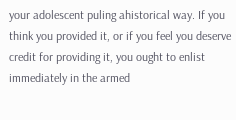your adolescent puling ahistorical way. If you think you provided it, or if you feel you deserve credit for providing it, you ought to enlist immediately in the armed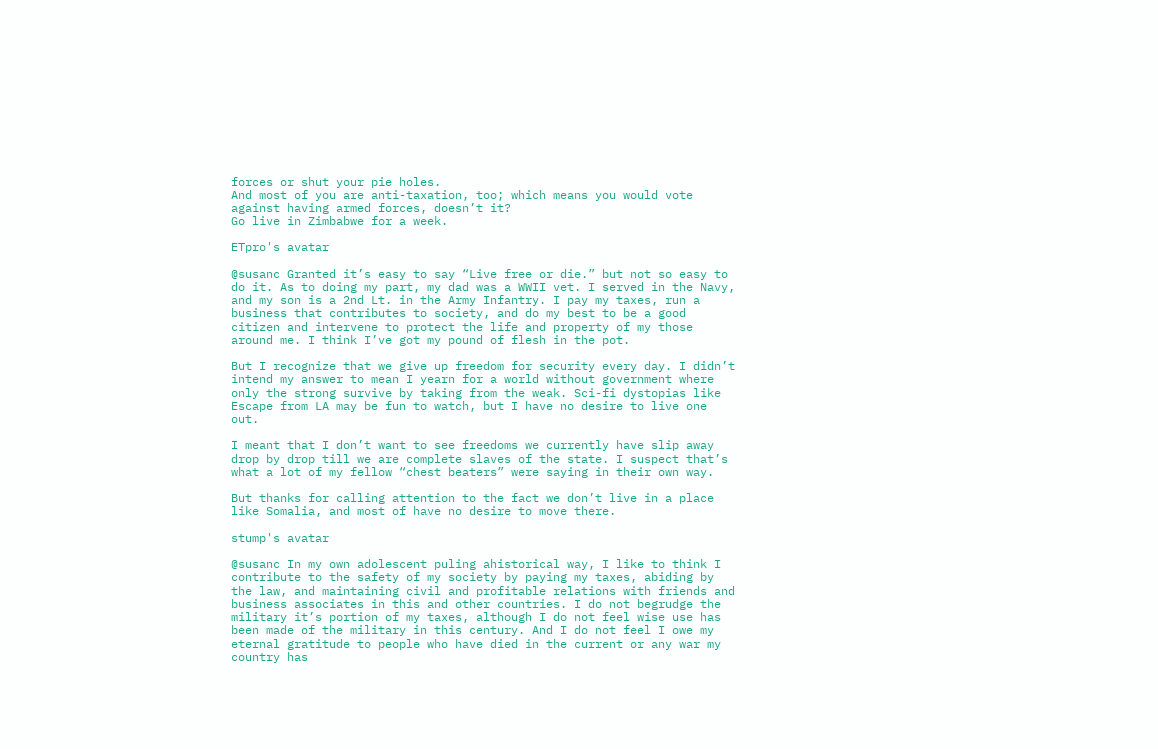forces or shut your pie holes.
And most of you are anti-taxation, too; which means you would vote against having armed forces, doesn’t it?
Go live in Zimbabwe for a week.

ETpro's avatar

@susanc Granted it’s easy to say “Live free or die.” but not so easy to do it. As to doing my part, my dad was a WWII vet. I served in the Navy, and my son is a 2nd Lt. in the Army Infantry. I pay my taxes, run a business that contributes to society, and do my best to be a good citizen and intervene to protect the life and property of my those around me. I think I’ve got my pound of flesh in the pot.

But I recognize that we give up freedom for security every day. I didn’t intend my answer to mean I yearn for a world without government where only the strong survive by taking from the weak. Sci-fi dystopias like Escape from LA may be fun to watch, but I have no desire to live one out.

I meant that I don’t want to see freedoms we currently have slip away drop by drop till we are complete slaves of the state. I suspect that’s what a lot of my fellow “chest beaters” were saying in their own way.

But thanks for calling attention to the fact we don’t live in a place like Somalia, and most of have no desire to move there.

stump's avatar

@susanc In my own adolescent puling ahistorical way, I like to think I contribute to the safety of my society by paying my taxes, abiding by the law, and maintaining civil and profitable relations with friends and business associates in this and other countries. I do not begrudge the military it’s portion of my taxes, although I do not feel wise use has been made of the military in this century. And I do not feel I owe my eternal gratitude to people who have died in the current or any war my country has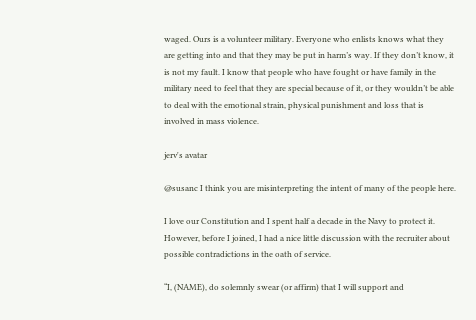waged. Ours is a volunteer military. Everyone who enlists knows what they are getting into and that they may be put in harm’s way. If they don’t know, it is not my fault. I know that people who have fought or have family in the military need to feel that they are special because of it, or they wouldn’t be able to deal with the emotional strain, physical punishment and loss that is involved in mass violence.

jerv's avatar

@susanc I think you are misinterpreting the intent of many of the people here.

I love our Constitution and I spent half a decade in the Navy to protect it. However, before I joined, I had a nice little discussion with the recruiter about possible contradictions in the oath of service.

“I, (NAME), do solemnly swear (or affirm) that I will support and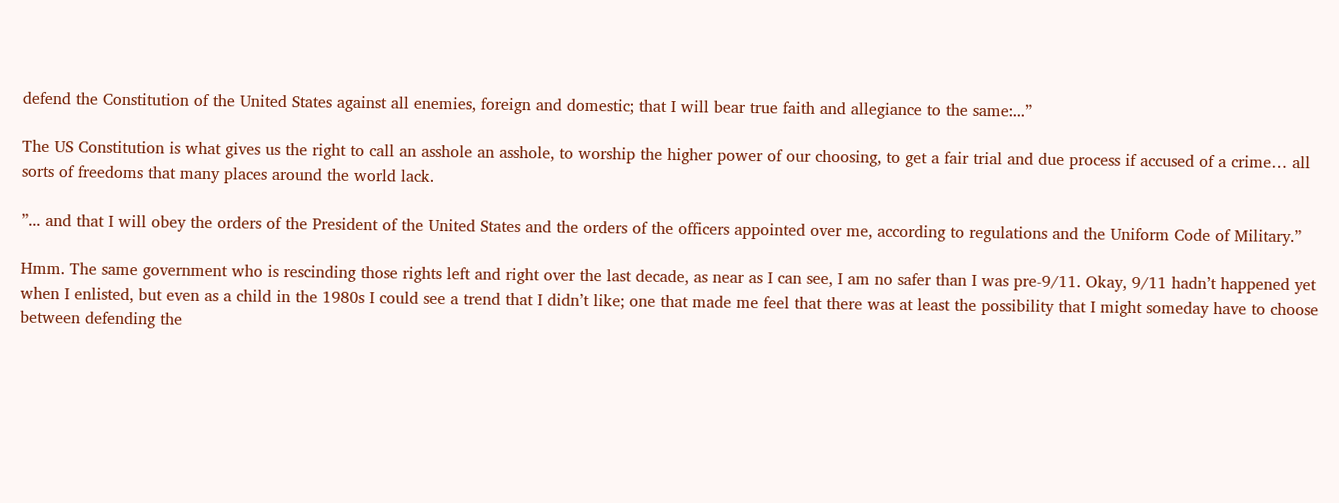defend the Constitution of the United States against all enemies, foreign and domestic; that I will bear true faith and allegiance to the same:...”

The US Constitution is what gives us the right to call an asshole an asshole, to worship the higher power of our choosing, to get a fair trial and due process if accused of a crime… all sorts of freedoms that many places around the world lack.

”... and that I will obey the orders of the President of the United States and the orders of the officers appointed over me, according to regulations and the Uniform Code of Military.”

Hmm. The same government who is rescinding those rights left and right over the last decade, as near as I can see, I am no safer than I was pre-9/11. Okay, 9/11 hadn’t happened yet when I enlisted, but even as a child in the 1980s I could see a trend that I didn’t like; one that made me feel that there was at least the possibility that I might someday have to choose between defending the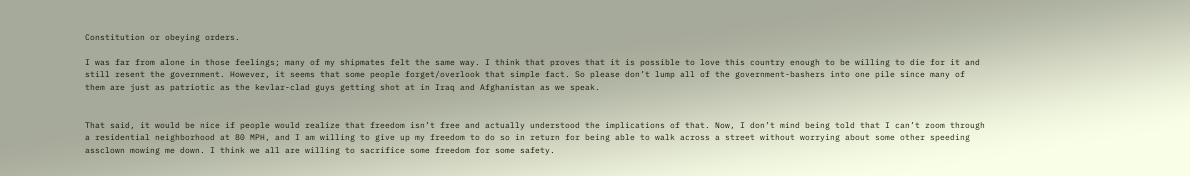Constitution or obeying orders.

I was far from alone in those feelings; many of my shipmates felt the same way. I think that proves that it is possible to love this country enough to be willing to die for it and still resent the government. However, it seems that some people forget/overlook that simple fact. So please don’t lump all of the government-bashers into one pile since many of them are just as patriotic as the kevlar-clad guys getting shot at in Iraq and Afghanistan as we speak.


That said, it would be nice if people would realize that freedom isn’t free and actually understood the implications of that. Now, I don’t mind being told that I can’t zoom through a residential neighborhood at 80 MPH, and I am willing to give up my freedom to do so in return for being able to walk across a street without worrying about some other speeding assclown mowing me down. I think we all are willing to sacrifice some freedom for some safety.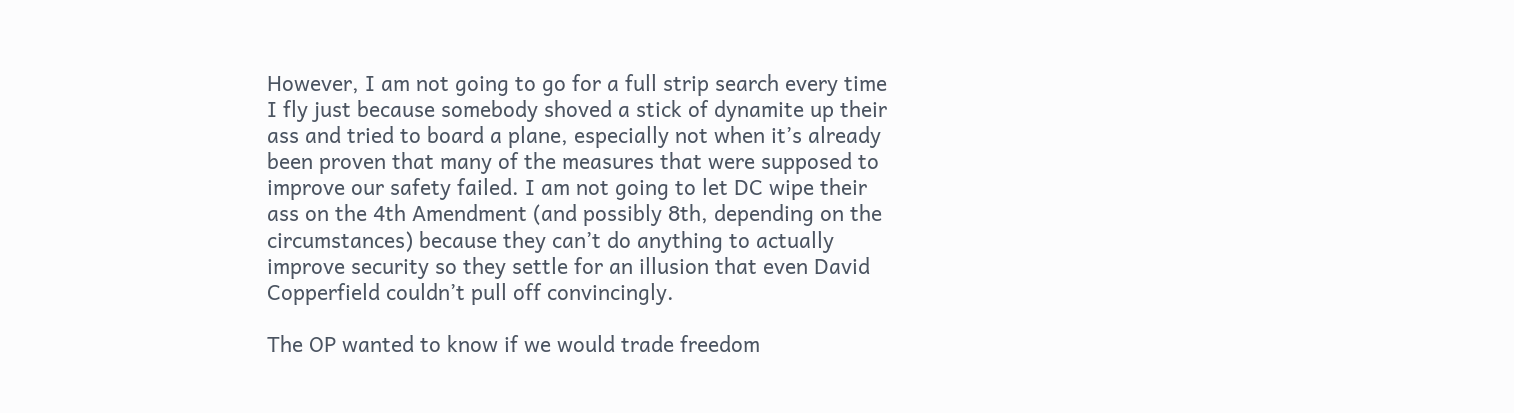However, I am not going to go for a full strip search every time I fly just because somebody shoved a stick of dynamite up their ass and tried to board a plane, especially not when it’s already been proven that many of the measures that were supposed to improve our safety failed. I am not going to let DC wipe their ass on the 4th Amendment (and possibly 8th, depending on the circumstances) because they can’t do anything to actually improve security so they settle for an illusion that even David Copperfield couldn’t pull off convincingly.

The OP wanted to know if we would trade freedom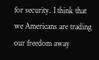for security. I think that we Americans are trading our freedom away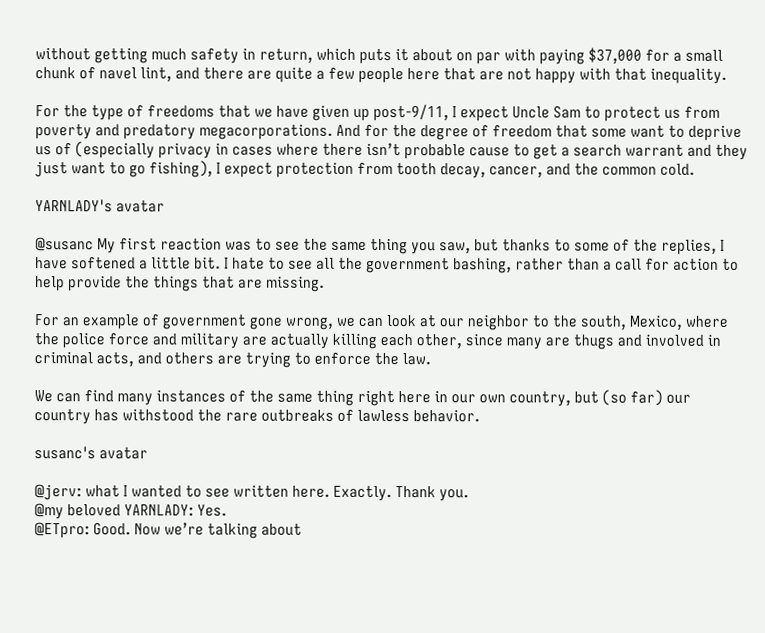without getting much safety in return, which puts it about on par with paying $37,000 for a small chunk of navel lint, and there are quite a few people here that are not happy with that inequality.

For the type of freedoms that we have given up post-9/11, I expect Uncle Sam to protect us from poverty and predatory megacorporations. And for the degree of freedom that some want to deprive us of (especially privacy in cases where there isn’t probable cause to get a search warrant and they just want to go fishing), I expect protection from tooth decay, cancer, and the common cold.

YARNLADY's avatar

@susanc My first reaction was to see the same thing you saw, but thanks to some of the replies, I have softened a little bit. I hate to see all the government bashing, rather than a call for action to help provide the things that are missing.

For an example of government gone wrong, we can look at our neighbor to the south, Mexico, where the police force and military are actually killing each other, since many are thugs and involved in criminal acts, and others are trying to enforce the law.

We can find many instances of the same thing right here in our own country, but (so far) our country has withstood the rare outbreaks of lawless behavior.

susanc's avatar

@jerv: what I wanted to see written here. Exactly. Thank you.
@my beloved YARNLADY: Yes.
@ETpro: Good. Now we’re talking about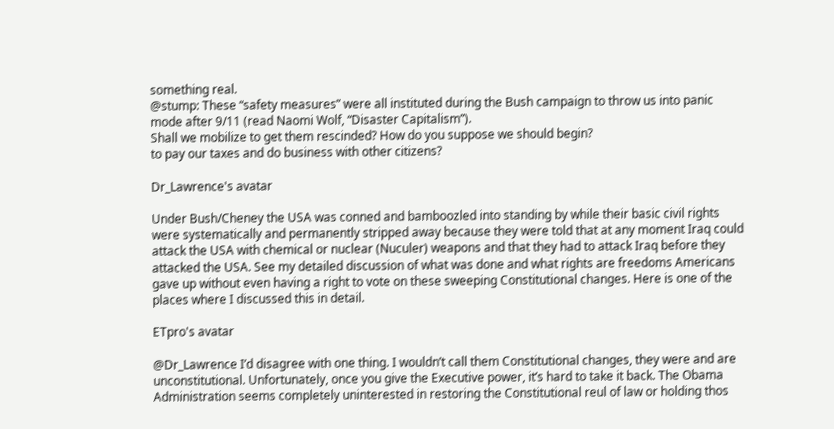something real.
@stump: These “safety measures” were all instituted during the Bush campaign to throw us into panic mode after 9/11 (read Naomi Wolf, “Disaster Capitalism”).
Shall we mobilize to get them rescinded? How do you suppose we should begin?
to pay our taxes and do business with other citizens?

Dr_Lawrence's avatar

Under Bush/Cheney the USA was conned and bamboozled into standing by while their basic civil rights were systematically and permanently stripped away because they were told that at any moment Iraq could attack the USA with chemical or nuclear (Nuculer) weapons and that they had to attack Iraq before they attacked the USA. See my detailed discussion of what was done and what rights are freedoms Americans gave up without even having a right to vote on these sweeping Constitutional changes. Here is one of the places where I discussed this in detail.

ETpro's avatar

@Dr_Lawrence I’d disagree with one thing. I wouldn’t call them Constitutional changes, they were and are unconstitutional. Unfortunately, once you give the Executive power, it’s hard to take it back. The Obama Administration seems completely uninterested in restoring the Constitutional reul of law or holding thos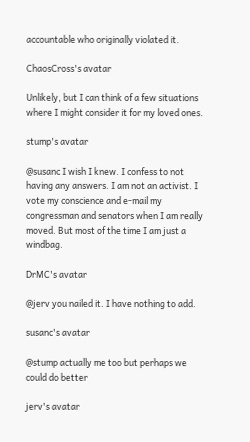accountable who originally violated it.

ChaosCross's avatar

Unlikely, but I can think of a few situations where I might consider it for my loved ones.

stump's avatar

@susanc I wish I knew. I confess to not having any answers. I am not an activist. I vote my conscience and e-mail my congressman and senators when I am really moved. But most of the time I am just a windbag.

DrMC's avatar

@jerv you nailed it. I have nothing to add.

susanc's avatar

@stump actually me too but perhaps we could do better

jerv's avatar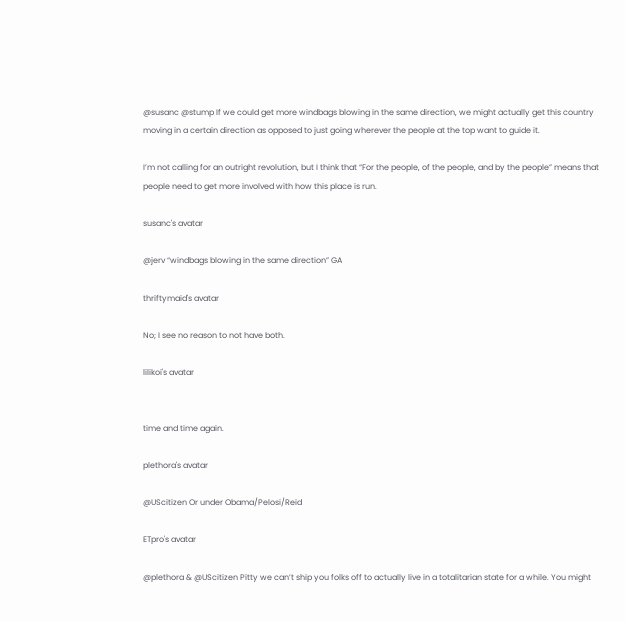@susanc @stump If we could get more windbags blowing in the same direction, we might actually get this country moving in a certain direction as opposed to just going wherever the people at the top want to guide it.

I’m not calling for an outright revolution, but I think that “For the people, of the people, and by the people” means that people need to get more involved with how this place is run.

susanc's avatar

@jerv “windbags blowing in the same direction” GA

thriftymaid's avatar

No; I see no reason to not have both.

lilikoi's avatar


time and time again.

plethora's avatar

@UScitizen Or under Obama/Pelosi/Reid

ETpro's avatar

@plethora & @UScitizen Pitty we can’t ship you folks off to actually live in a totalitarian state for a while. You might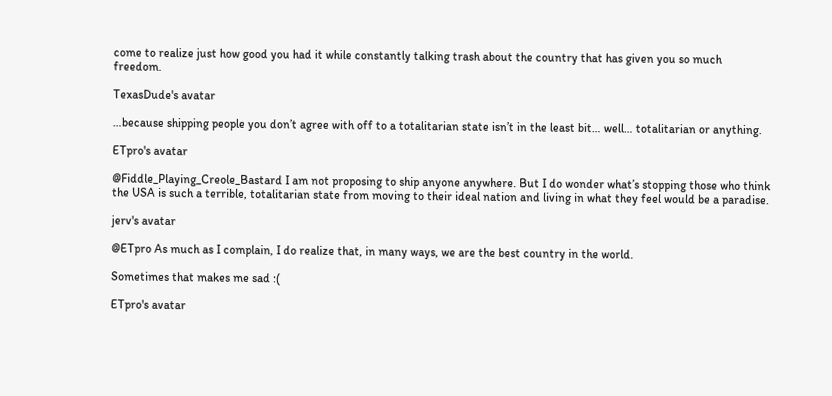come to realize just how good you had it while constantly talking trash about the country that has given you so much freedom.

TexasDude's avatar

…because shipping people you don’t agree with off to a totalitarian state isn’t in the least bit… well… totalitarian or anything.

ETpro's avatar

@Fiddle_Playing_Creole_Bastard I am not proposing to ship anyone anywhere. But I do wonder what’s stopping those who think the USA is such a terrible, totalitarian state from moving to their ideal nation and living in what they feel would be a paradise.

jerv's avatar

@ETpro As much as I complain, I do realize that, in many ways, we are the best country in the world.

Sometimes that makes me sad :(

ETpro's avatar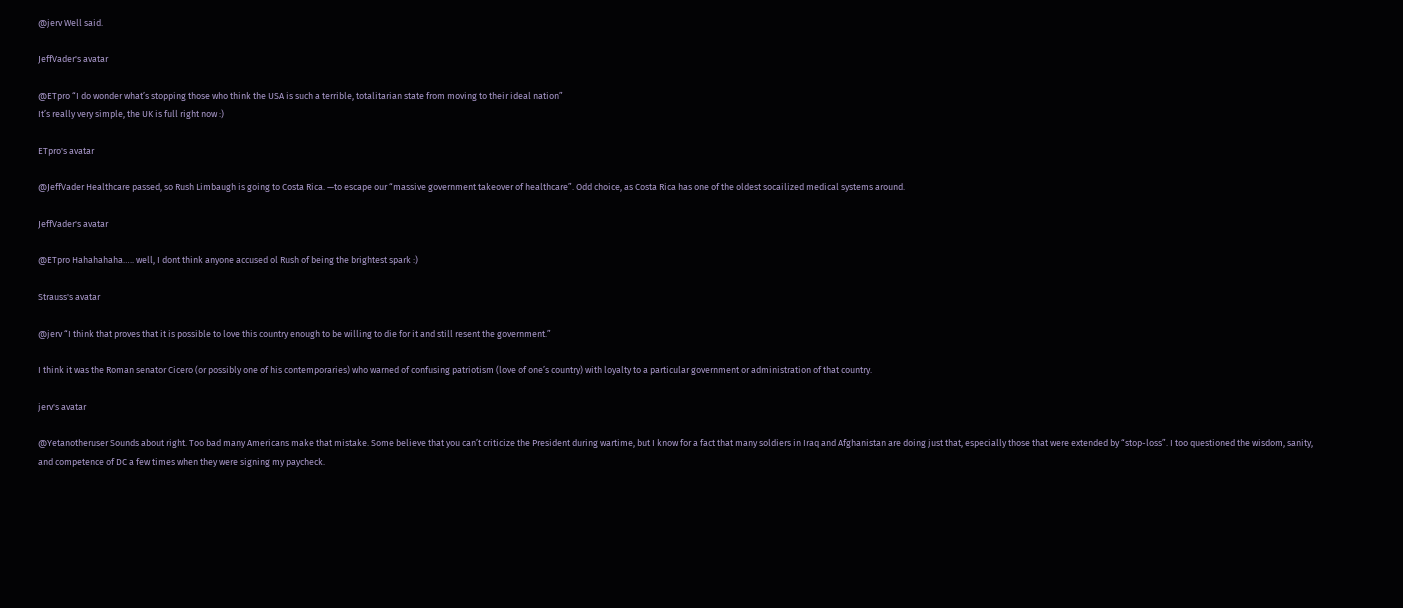@jerv Well said.

JeffVader's avatar

@ETpro “I do wonder what’s stopping those who think the USA is such a terrible, totalitarian state from moving to their ideal nation”
It’s really very simple, the UK is full right now :)

ETpro's avatar

@JeffVader Healthcare passed, so Rush Limbaugh is going to Costa Rica. —to escape our “massive government takeover of healthcare”. Odd choice, as Costa Rica has one of the oldest socailized medical systems around.

JeffVader's avatar

@ETpro Hahahahaha….. well, I dont think anyone accused ol Rush of being the brightest spark :)

Strauss's avatar

@jerv “I think that proves that it is possible to love this country enough to be willing to die for it and still resent the government.”

I think it was the Roman senator Cicero (or possibly one of his contemporaries) who warned of confusing patriotism (love of one’s country) with loyalty to a particular government or administration of that country.

jerv's avatar

@Yetanotheruser Sounds about right. Too bad many Americans make that mistake. Some believe that you can’t criticize the President during wartime, but I know for a fact that many soldiers in Iraq and Afghanistan are doing just that, especially those that were extended by “stop-loss”. I too questioned the wisdom, sanity, and competence of DC a few times when they were signing my paycheck.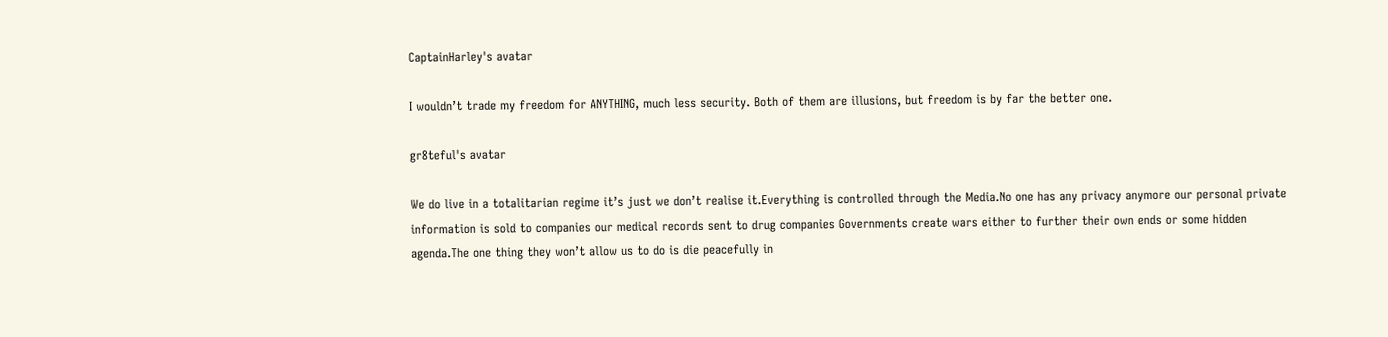CaptainHarley's avatar

I wouldn’t trade my freedom for ANYTHING, much less security. Both of them are illusions, but freedom is by far the better one.

gr8teful's avatar

We do live in a totalitarian regime it’s just we don’t realise it.Everything is controlled through the Media.No one has any privacy anymore our personal private information is sold to companies our medical records sent to drug companies Governments create wars either to further their own ends or some hidden agenda.The one thing they won’t allow us to do is die peacefully in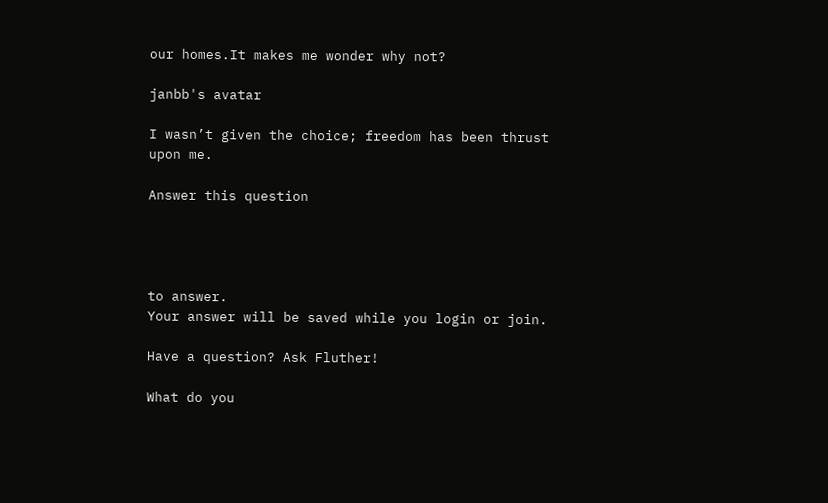our homes.It makes me wonder why not?

janbb's avatar

I wasn’t given the choice; freedom has been thrust upon me.

Answer this question




to answer.
Your answer will be saved while you login or join.

Have a question? Ask Fluther!

What do you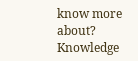know more about?
Knowledge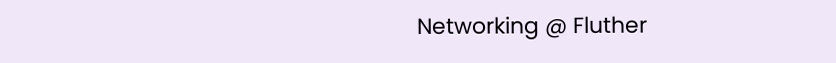Networking @ Fluther